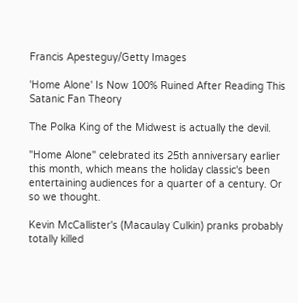Francis Apesteguy/Getty Images

'Home Alone' Is Now 100% Ruined After Reading This Satanic Fan Theory

The Polka King of the Midwest is actually the devil.

"Home Alone" celebrated its 25th anniversary earlier this month, which means the holiday classic's been entertaining audiences for a quarter of a century. Or so we thought.

Kevin McCallister's (Macaulay Culkin) pranks probably totally killed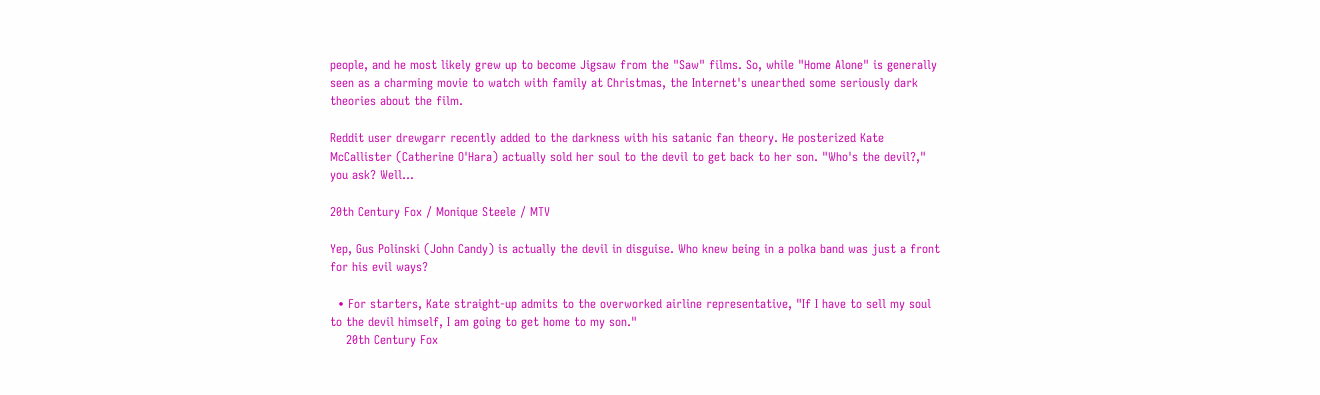people, and he most likely grew up to become Jigsaw from the "Saw" films. So, while "Home Alone" is generally seen as a charming movie to watch with family at Christmas, the Internet's unearthed some seriously dark theories about the film.

Reddit user drewgarr recently added to the darkness with his satanic fan theory. He posterized Kate McCallister (Catherine O'Hara) actually sold her soul to the devil to get back to her son. "Who's the devil?," you ask? Well...

20th Century Fox / Monique Steele / MTV

Yep, Gus Polinski (John Candy) is actually the devil in disguise. Who knew being in a polka band was just a front for his evil ways?

  • For starters, Kate straight-up admits to the overworked airline representative, "If I have to sell my soul to the devil himself, I am going to get home to my son."
    20th Century Fox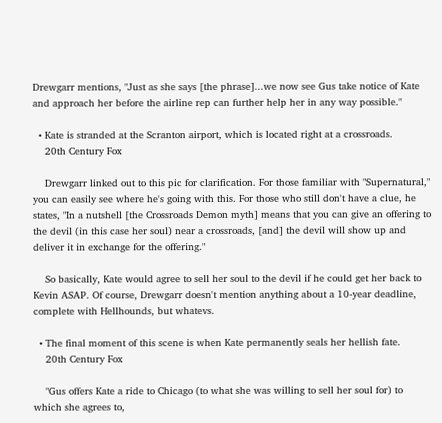Drewgarr mentions, "Just as she says [the phrase]...we now see Gus take notice of Kate and approach her before the airline rep can further help her in any way possible."

  • Kate is stranded at the Scranton airport, which is located right at a crossroads.
    20th Century Fox

    Drewgarr linked out to this pic for clarification. For those familiar with "Supernatural," you can easily see where he's going with this. For those who still don't have a clue, he states, "In a nutshell [the Crossroads Demon myth] means that you can give an offering to the devil (in this case her soul) near a crossroads, [and] the devil will show up and deliver it in exchange for the offering."

    So basically, Kate would agree to sell her soul to the devil if he could get her back to Kevin ASAP. Of course, Drewgarr doesn't mention anything about a 10-year deadline, complete with Hellhounds, but whatevs.

  • The final moment of this scene is when Kate permanently seals her hellish fate.
    20th Century Fox

    "Gus offers Kate a ride to Chicago (to what she was willing to sell her soul for) to which she agrees to,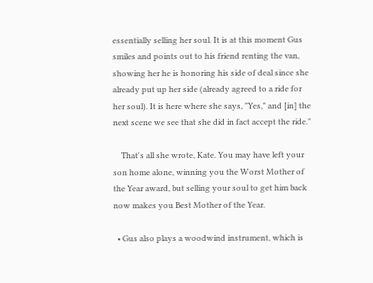essentially selling her soul. It is at this moment Gus smiles and points out to his friend renting the van, showing her he is honoring his side of deal since she already put up her side (already agreed to a ride for her soul). It is here where she says, "Yes," and [in] the next scene we see that she did in fact accept the ride."

    That's all she wrote, Kate. You may have left your son home alone, winning you the Worst Mother of the Year award, but selling your soul to get him back now makes you Best Mother of the Year.

  • Gus also plays a woodwind instrument, which is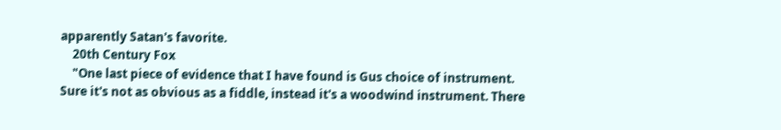apparently Satan's favorite.
    20th Century Fox
    "One last piece of evidence that I have found is Gus choice of instrument. Sure it's not as obvious as a fiddle, instead it's a woodwind instrument. There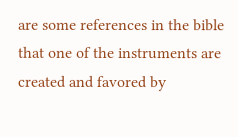are some references in the bible that one of the instruments are created and favored by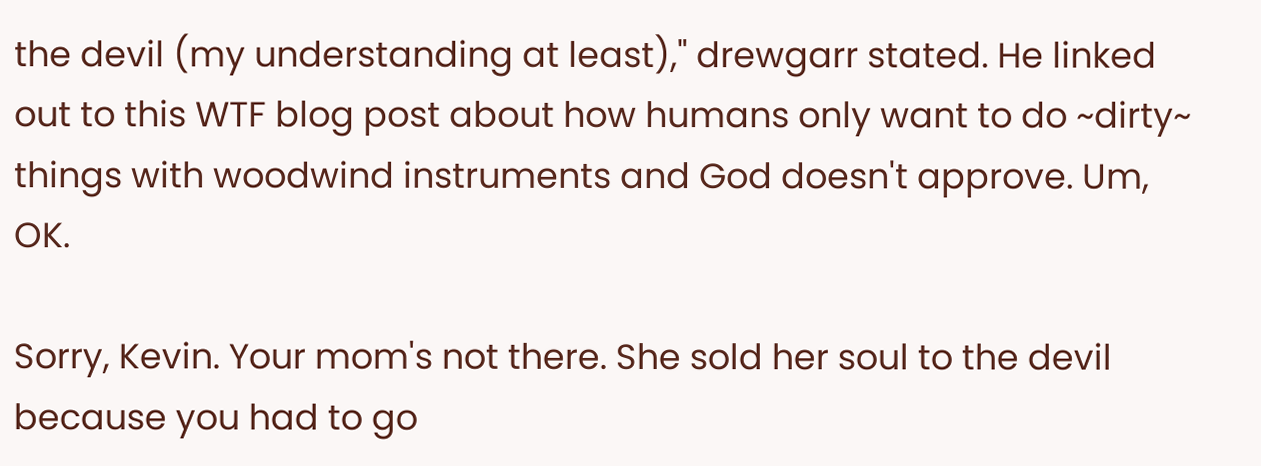the devil (my understanding at least)," drewgarr stated. He linked out to this WTF blog post about how humans only want to do ~dirty~ things with woodwind instruments and God doesn't approve. Um, OK.

Sorry, Kevin. Your mom's not there. She sold her soul to the devil because you had to go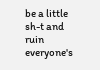be a little sh-t and ruin everyone's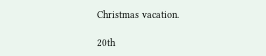Christmas vacation.

20th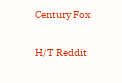Century Fox

H/T Reddit